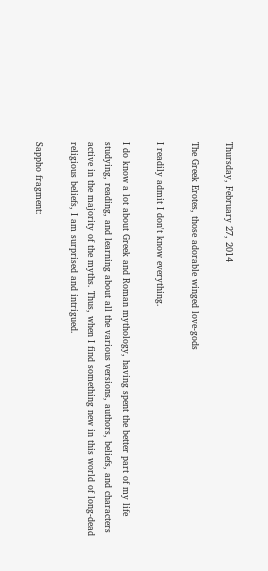Thursday, February 27, 2014

The Greek Erotes, those adorable winged love-gods

I readily admit I don't know everything.

I do know a lot about Greek and Roman mythology, having spent the better part of my life studying, reading, and learning about all the various versions, authors, beliefs, and characters active in the majority of the myths. Thus, when I find something new in this world of long-dead religious beliefs, I am surprised and intrigued.

Sappho fragment: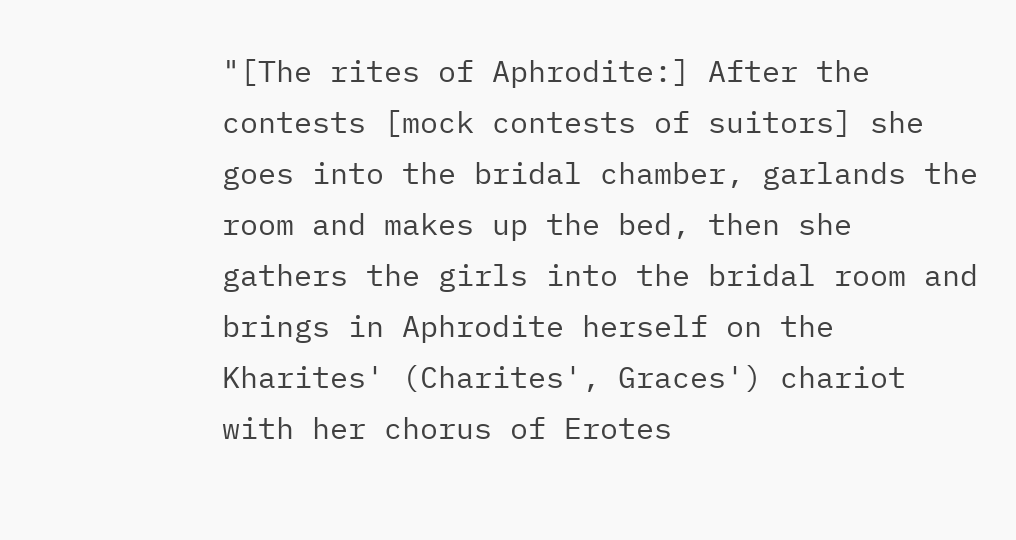"[The rites of Aphrodite:] After the contests [mock contests of suitors] she goes into the bridal chamber, garlands the room and makes up the bed, then she gathers the girls into the bridal room and brings in Aphrodite herself on the Kharites' (Charites', Graces') chariot with her chorus of Erotes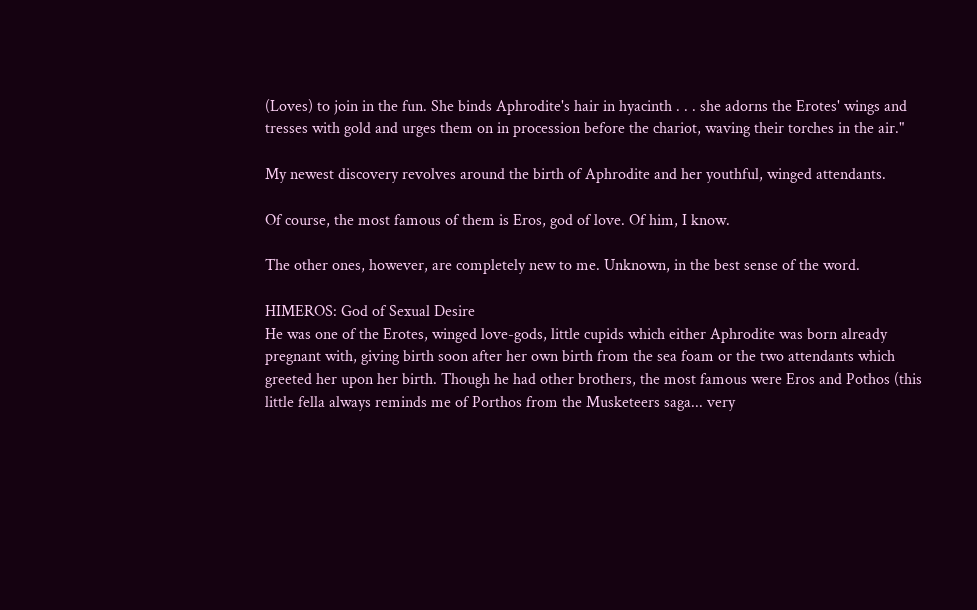(Loves) to join in the fun. She binds Aphrodite's hair in hyacinth . . . she adorns the Erotes' wings and tresses with gold and urges them on in procession before the chariot, waving their torches in the air."

My newest discovery revolves around the birth of Aphrodite and her youthful, winged attendants.

Of course, the most famous of them is Eros, god of love. Of him, I know.

The other ones, however, are completely new to me. Unknown, in the best sense of the word.

HIMEROS: God of Sexual Desire
He was one of the Erotes, winged love-gods, little cupids which either Aphrodite was born already pregnant with, giving birth soon after her own birth from the sea foam or the two attendants which greeted her upon her birth. Though he had other brothers, the most famous were Eros and Pothos (this little fella always reminds me of Porthos from the Musketeers saga... very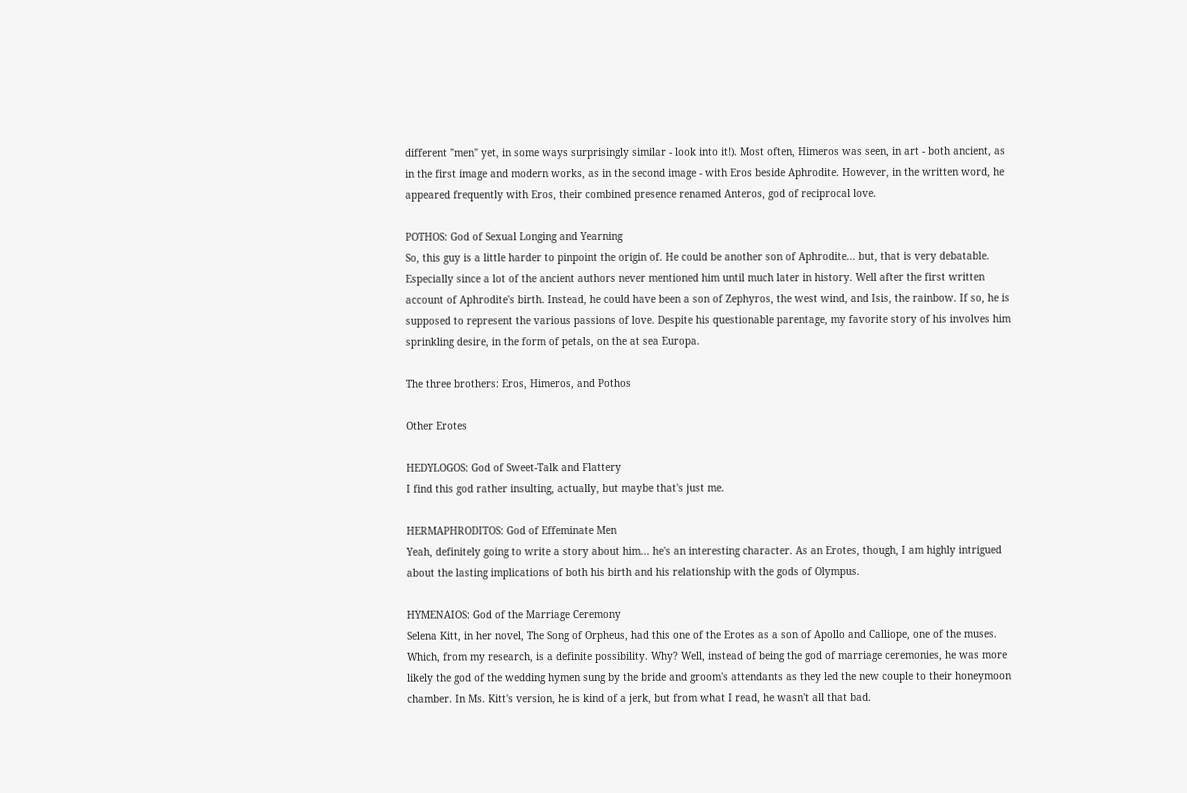different "men" yet, in some ways surprisingly similar - look into it!). Most often, Himeros was seen, in art - both ancient, as in the first image and modern works, as in the second image - with Eros beside Aphrodite. However, in the written word, he appeared frequently with Eros, their combined presence renamed Anteros, god of reciprocal love.

POTHOS: God of Sexual Longing and Yearning
So, this guy is a little harder to pinpoint the origin of. He could be another son of Aphrodite... but, that is very debatable. Especially since a lot of the ancient authors never mentioned him until much later in history. Well after the first written account of Aphrodite's birth. Instead, he could have been a son of Zephyros, the west wind, and Isis, the rainbow. If so, he is supposed to represent the various passions of love. Despite his questionable parentage, my favorite story of his involves him sprinkling desire, in the form of petals, on the at sea Europa.

The three brothers: Eros, Himeros, and Pothos

Other Erotes

HEDYLOGOS: God of Sweet-Talk and Flattery
I find this god rather insulting, actually, but maybe that's just me.

HERMAPHRODITOS: God of Effeminate Men
Yeah, definitely going to write a story about him... he's an interesting character. As an Erotes, though, I am highly intrigued about the lasting implications of both his birth and his relationship with the gods of Olympus.

HYMENAIOS: God of the Marriage Ceremony
Selena Kitt, in her novel, The Song of Orpheus, had this one of the Erotes as a son of Apollo and Calliope, one of the muses. Which, from my research, is a definite possibility. Why? Well, instead of being the god of marriage ceremonies, he was more likely the god of the wedding hymen sung by the bride and groom's attendants as they led the new couple to their honeymoon chamber. In Ms. Kitt's version, he is kind of a jerk, but from what I read, he wasn't all that bad.